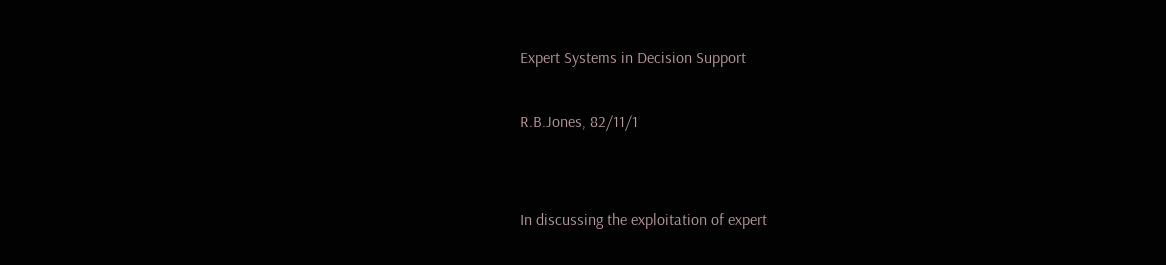Expert Systems in Decision Support

R.B.Jones, 82/11/1


In discussing the exploitation of expert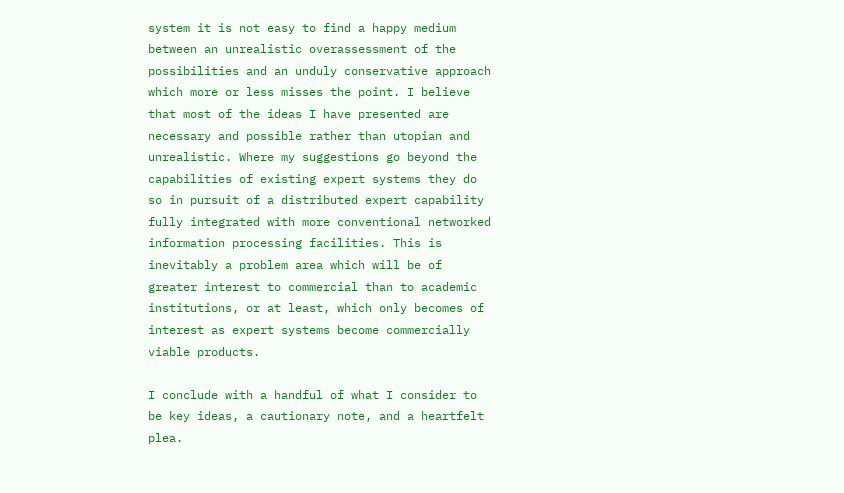system it is not easy to find a happy medium between an unrealistic overassessment of the possibilities and an unduly conservative approach which more or less misses the point. I believe that most of the ideas I have presented are necessary and possible rather than utopian and unrealistic. Where my suggestions go beyond the capabilities of existing expert systems they do so in pursuit of a distributed expert capability fully integrated with more conventional networked information processing facilities. This is inevitably a problem area which will be of greater interest to commercial than to academic institutions, or at least, which only becomes of interest as expert systems become commercially viable products.

I conclude with a handful of what I consider to be key ideas, a cautionary note, and a heartfelt plea.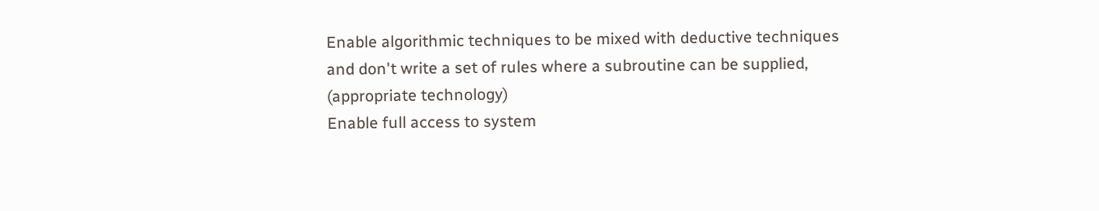Enable algorithmic techniques to be mixed with deductive techniques and don't write a set of rules where a subroutine can be supplied, (appropriate technology)
Enable full access to system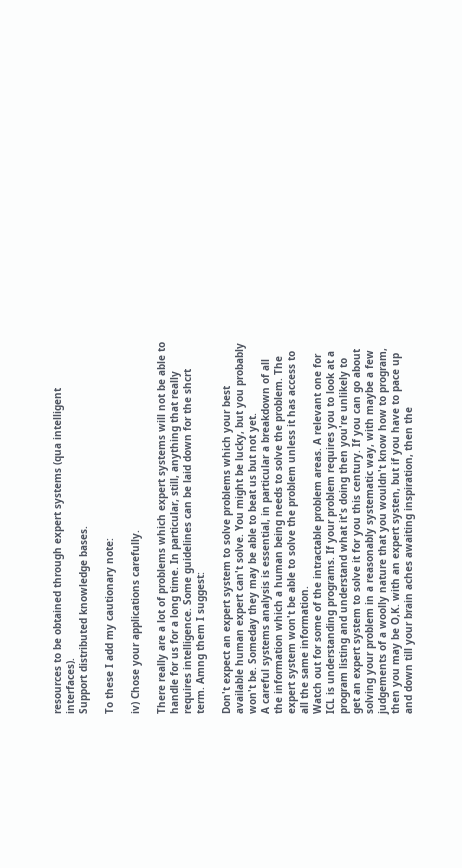resources to be obtained through expert systems (qua intelligent interfaces).
Support distributed knowledge bases.

To these I add my cautionary note:

iv) Chose your applications carefully.

There really are a lot of problems which expert systems will not be able to handle for us for a long time. In particular, still, anything that really requires intelligence. Some guidelines can be laid down for the shcrt term. Amng them I suggest:

Don't expect an expert system to solve problems which your best available human expert can't solve. You might be lucky, but you probably won't be. Someday they may be able to beat us but not yet.
A careful systems analysis is essential, in particular a breakdown of all the information which a human being needs to solve the problem. The expert system won't be able to solve the problem unless it has access to all the same information.
Watch out for some of the intractable problem areas. A relevant one for ICL is understanding programs. If your problem requires you to look at a program listing and understand what it's doing then you're unlikely to get an expert system to solve it for you this century. If you can go about solving your problem in a reasonably systematic way, with maybe a few judgements of a woolly nature that you wouldn't know how to program, then you may be O,K. with an expert systen, but if you have to pace up and down till your brain aches awaiting inspiration, then the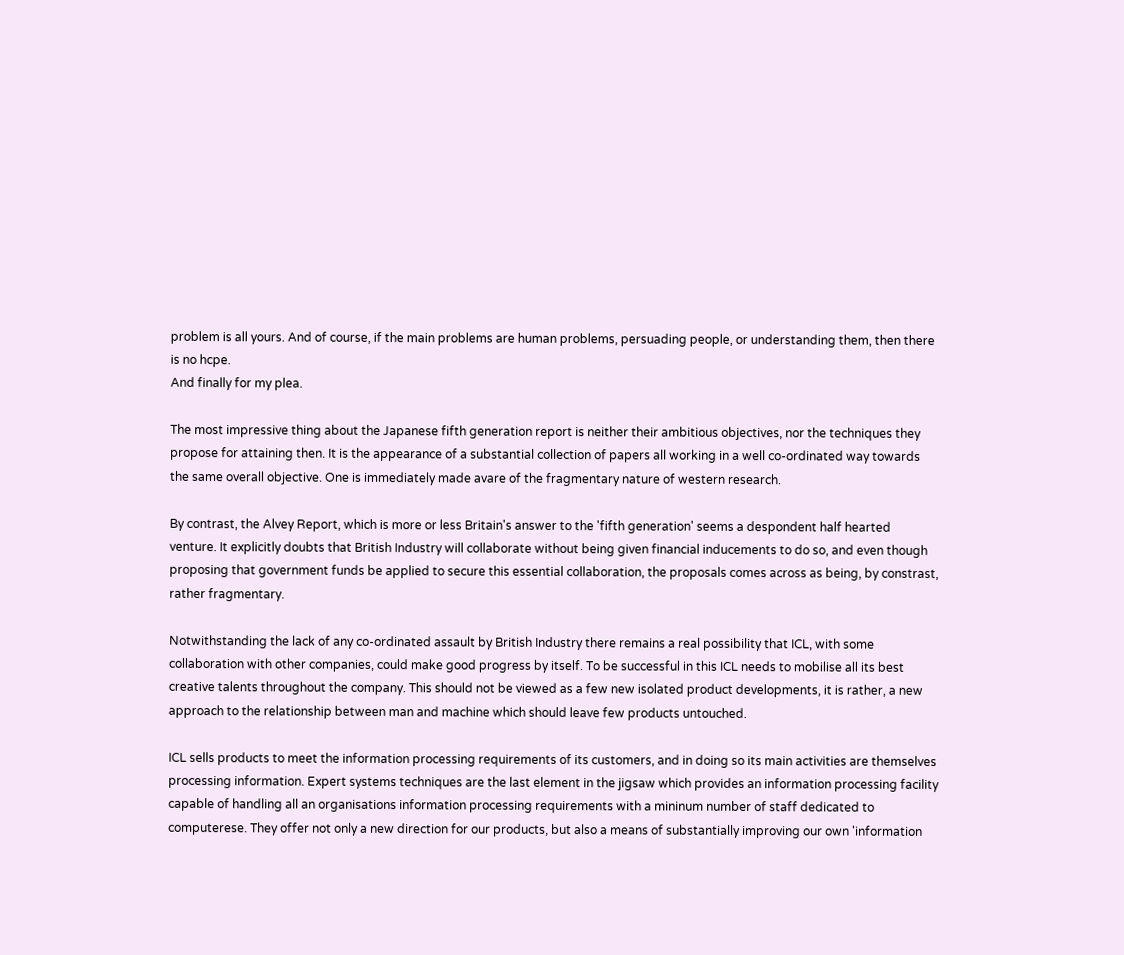problem is all yours. And of course, if the main problems are human problems, persuading people, or understanding them, then there is no hcpe.
And finally for my plea.

The most impressive thing about the Japanese fifth generation report is neither their ambitious objectives, nor the techniques they propose for attaining then. It is the appearance of a substantial collection of papers all working in a well co-ordinated way towards the same overall objective. One is immediately made avare of the fragmentary nature of western research.

By contrast, the Alvey Report, which is more or less Britain's answer to the 'fifth generation' seems a despondent half hearted venture. It explicitly doubts that British Industry will collaborate without being given financial inducements to do so, and even though proposing that government funds be applied to secure this essential collaboration, the proposals comes across as being, by constrast, rather fragmentary.

Notwithstanding the lack of any co-ordinated assault by British Industry there remains a real possibility that ICL, with some collaboration with other companies, could make good progress by itself. To be successful in this ICL needs to mobilise all its best creative talents throughout the company. This should not be viewed as a few new isolated product developments, it is rather, a new approach to the relationship between man and machine which should leave few products untouched.

ICL sells products to meet the information processing requirements of its customers, and in doing so its main activities are themselves processing information. Expert systems techniques are the last element in the jigsaw which provides an information processing facility capable of handling all an organisations information processing requirements with a mininum number of staff dedicated to computerese. They offer not only a new direction for our products, but also a means of substantially improving our own 'information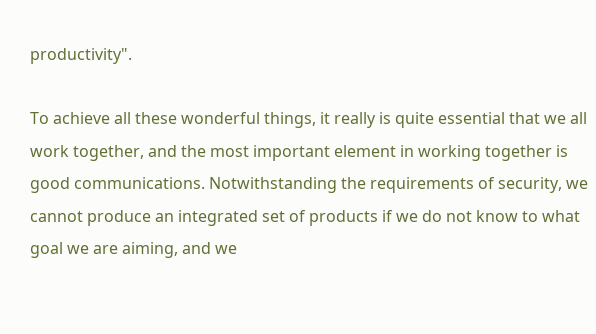productivity".

To achieve all these wonderful things, it really is quite essential that we all work together, and the most important element in working together is good communications. Notwithstanding the requirements of security, we cannot produce an integrated set of products if we do not know to what goal we are aiming, and we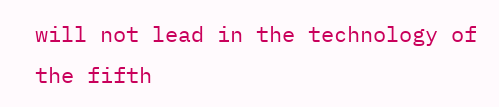will not lead in the technology of the fifth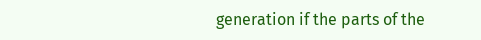generation if the parts of the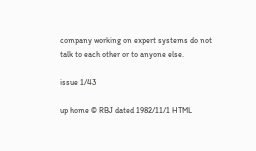company working on expert systems do not talk to each other or to anyone else.

issue 1/43

up home © RBJ dated 1982/11/1 HTML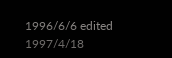1996/6/6 edited 1997/4/18